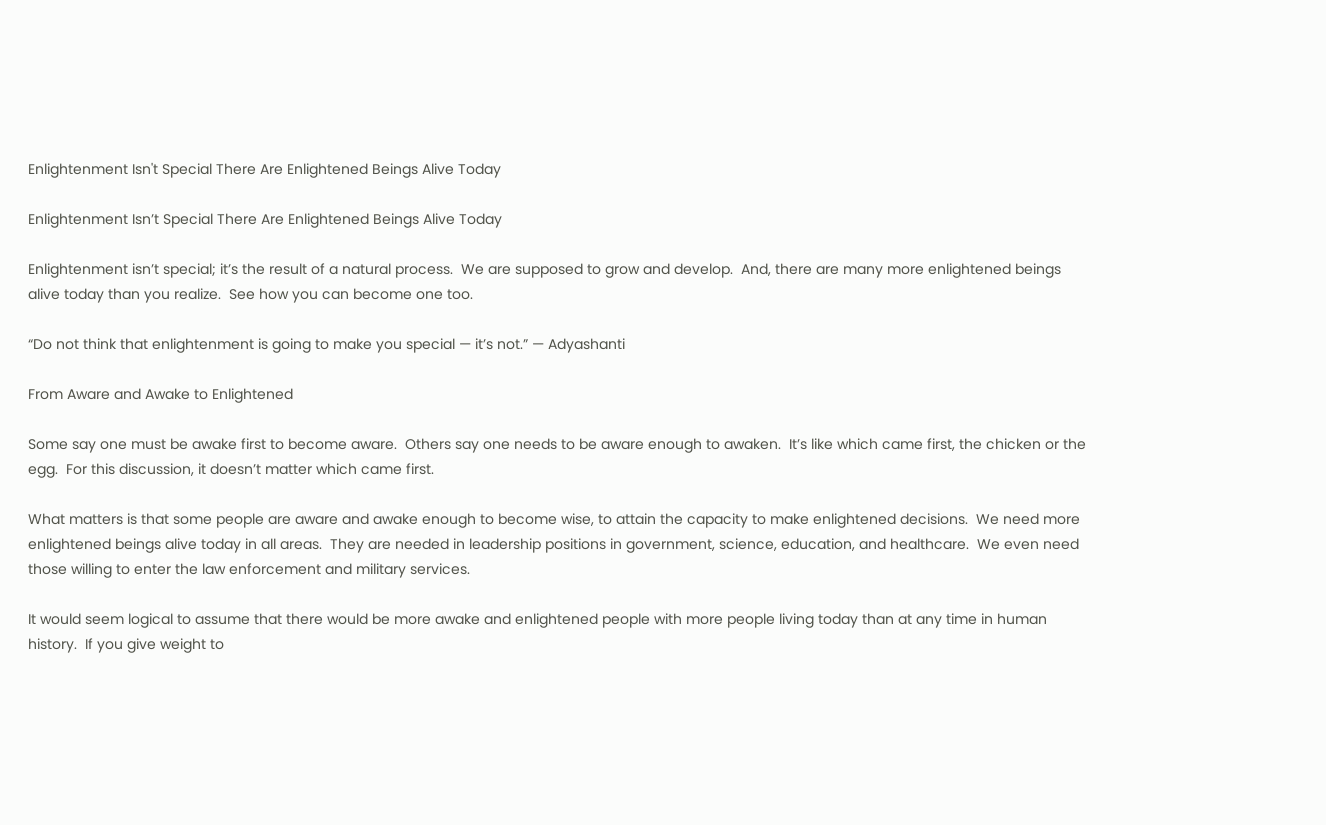Enlightenment Isn't Special There Are Enlightened Beings Alive Today

Enlightenment Isn’t Special There Are Enlightened Beings Alive Today

Enlightenment isn’t special; it’s the result of a natural process.  We are supposed to grow and develop.  And, there are many more enlightened beings alive today than you realize.  See how you can become one too.

“Do not think that enlightenment is going to make you special — it’s not.” — Adyashanti

From Aware and Awake to Enlightened

Some say one must be awake first to become aware.  Others say one needs to be aware enough to awaken.  It’s like which came first, the chicken or the egg.  For this discussion, it doesn’t matter which came first.

What matters is that some people are aware and awake enough to become wise, to attain the capacity to make enlightened decisions.  We need more enlightened beings alive today in all areas.  They are needed in leadership positions in government, science, education, and healthcare.  We even need those willing to enter the law enforcement and military services.

It would seem logical to assume that there would be more awake and enlightened people with more people living today than at any time in human history.  If you give weight to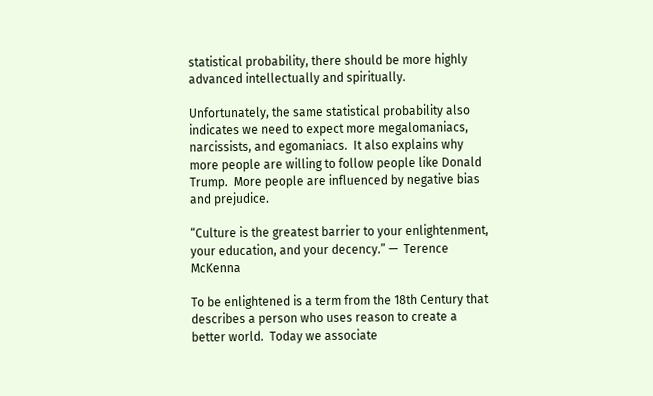statistical probability, there should be more highly advanced intellectually and spiritually.

Unfortunately, the same statistical probability also indicates we need to expect more megalomaniacs, narcissists, and egomaniacs.  It also explains why more people are willing to follow people like Donald Trump.  More people are influenced by negative bias and prejudice.

“Culture is the greatest barrier to your enlightenment, your education, and your decency.” —  Terence McKenna

To be enlightened is a term from the 18th Century that describes a person who uses reason to create a better world.  Today we associate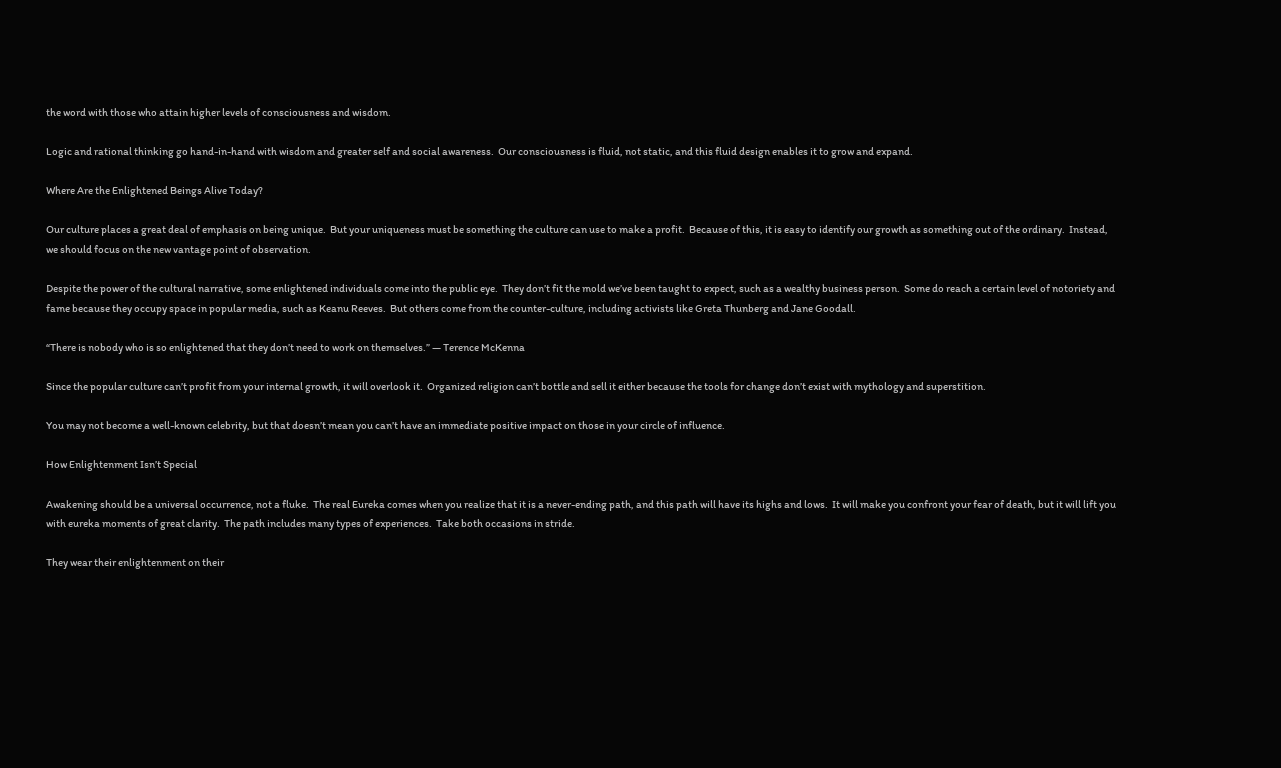the word with those who attain higher levels of consciousness and wisdom.

Logic and rational thinking go hand-in-hand with wisdom and greater self and social awareness.  Our consciousness is fluid, not static, and this fluid design enables it to grow and expand.

Where Are the Enlightened Beings Alive Today?

Our culture places a great deal of emphasis on being unique.  But your uniqueness must be something the culture can use to make a profit.  Because of this, it is easy to identify our growth as something out of the ordinary.  Instead, we should focus on the new vantage point of observation.

Despite the power of the cultural narrative, some enlightened individuals come into the public eye.  They don’t fit the mold we’ve been taught to expect, such as a wealthy business person.  Some do reach a certain level of notoriety and fame because they occupy space in popular media, such as Keanu Reeves.  But others come from the counter-culture, including activists like Greta Thunberg and Jane Goodall.

“There is nobody who is so enlightened that they don’t need to work on themselves.” — Terence McKenna

Since the popular culture can’t profit from your internal growth, it will overlook it.  Organized religion can’t bottle and sell it either because the tools for change don’t exist with mythology and superstition.

You may not become a well-known celebrity, but that doesn’t mean you can’t have an immediate positive impact on those in your circle of influence.

How Enlightenment Isn’t Special

Awakening should be a universal occurrence, not a fluke.  The real Eureka comes when you realize that it is a never-ending path, and this path will have its highs and lows.  It will make you confront your fear of death, but it will lift you with eureka moments of great clarity.  The path includes many types of experiences.  Take both occasions in stride.

They wear their enlightenment on their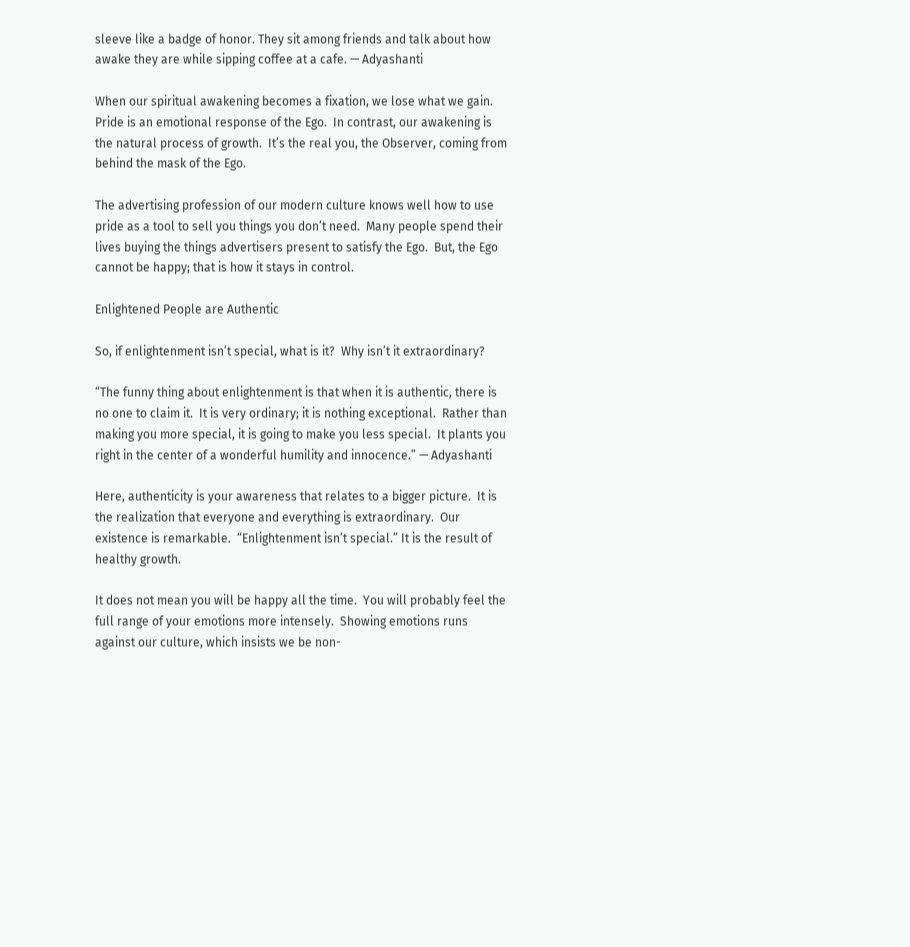sleeve like a badge of honor. They sit among friends and talk about how awake they are while sipping coffee at a cafe. — Adyashanti

When our spiritual awakening becomes a fixation, we lose what we gain.  Pride is an emotional response of the Ego.  In contrast, our awakening is the natural process of growth.  It’s the real you, the Observer, coming from behind the mask of the Ego.

The advertising profession of our modern culture knows well how to use pride as a tool to sell you things you don’t need.  Many people spend their lives buying the things advertisers present to satisfy the Ego.  But, the Ego cannot be happy; that is how it stays in control.

Enlightened People are Authentic

So, if enlightenment isn’t special, what is it?  Why isn’t it extraordinary?

“The funny thing about enlightenment is that when it is authentic, there is no one to claim it.  It is very ordinary; it is nothing exceptional.  Rather than making you more special, it is going to make you less special.  It plants you right in the center of a wonderful humility and innocence.” — Adyashanti

Here, authenticity is your awareness that relates to a bigger picture.  It is the realization that everyone and everything is extraordinary.  Our existence is remarkable.  “Enlightenment isn’t special.” It is the result of healthy growth.

It does not mean you will be happy all the time.  You will probably feel the full range of your emotions more intensely.  Showing emotions runs against our culture, which insists we be non-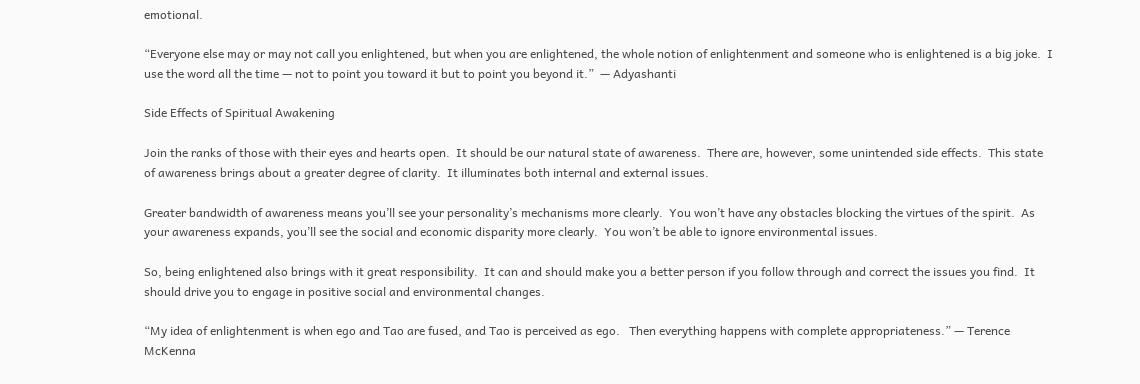emotional.

“Everyone else may or may not call you enlightened, but when you are enlightened, the whole notion of enlightenment and someone who is enlightened is a big joke.  I use the word all the time — not to point you toward it but to point you beyond it.”  — Adyashanti

Side Effects of Spiritual Awakening

Join the ranks of those with their eyes and hearts open.  It should be our natural state of awareness.  There are, however, some unintended side effects.  This state of awareness brings about a greater degree of clarity.  It illuminates both internal and external issues.

Greater bandwidth of awareness means you’ll see your personality’s mechanisms more clearly.  You won’t have any obstacles blocking the virtues of the spirit.  As your awareness expands, you’ll see the social and economic disparity more clearly.  You won’t be able to ignore environmental issues.

So, being enlightened also brings with it great responsibility.  It can and should make you a better person if you follow through and correct the issues you find.  It should drive you to engage in positive social and environmental changes.

“My idea of enlightenment is when ego and Tao are fused, and Tao is perceived as ego.   Then everything happens with complete appropriateness.” — Terence McKenna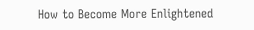How to Become More Enlightened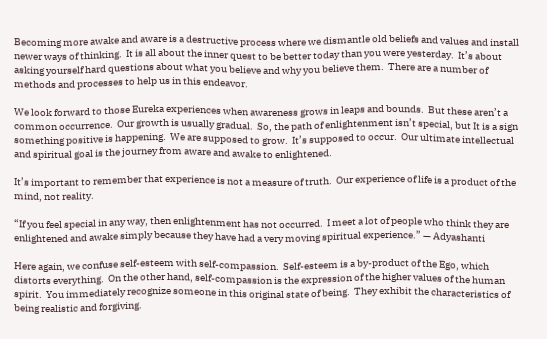Becoming more awake and aware is a destructive process where we dismantle old beliefs and values and install newer ways of thinking.  It is all about the inner quest to be better today than you were yesterday.  It’s about asking yourself hard questions about what you believe and why you believe them.  There are a number of methods and processes to help us in this endeavor.

We look forward to those Eureka experiences when awareness grows in leaps and bounds.  But these aren’t a common occurrence.  Our growth is usually gradual.  So, the path of enlightenment isn’t special, but It is a sign something positive is happening.  We are supposed to grow.  It’s supposed to occur.  Our ultimate intellectual and spiritual goal is the journey from aware and awake to enlightened.

It’s important to remember that experience is not a measure of truth.  Our experience of life is a product of the mind, not reality.

“If you feel special in any way, then enlightenment has not occurred.  I meet a lot of people who think they are enlightened and awake simply because they have had a very moving spiritual experience.” — Adyashanti

Here again, we confuse self-esteem with self-compassion.  Self-esteem is a by-product of the Ego, which distorts everything.  On the other hand, self-compassion is the expression of the higher values of the human spirit.  You immediately recognize someone in this original state of being.  They exhibit the characteristics of being realistic and forgiving.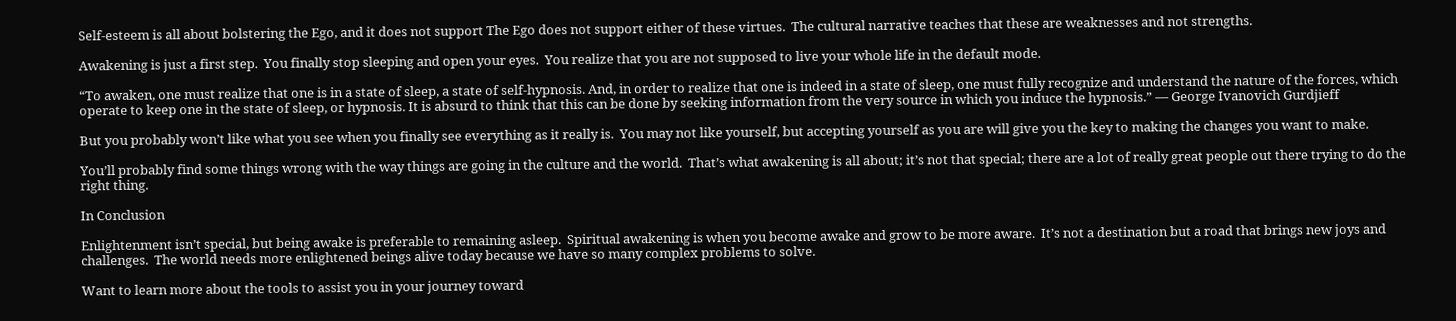Self-esteem is all about bolstering the Ego, and it does not support The Ego does not support either of these virtues.  The cultural narrative teaches that these are weaknesses and not strengths.

Awakening is just a first step.  You finally stop sleeping and open your eyes.  You realize that you are not supposed to live your whole life in the default mode.

“To awaken, one must realize that one is in a state of sleep, a state of self-hypnosis. And, in order to realize that one is indeed in a state of sleep, one must fully recognize and understand the nature of the forces, which operate to keep one in the state of sleep, or hypnosis. It is absurd to think that this can be done by seeking information from the very source in which you induce the hypnosis.” — George Ivanovich Gurdjieff

But you probably won’t like what you see when you finally see everything as it really is.  You may not like yourself, but accepting yourself as you are will give you the key to making the changes you want to make.

You’ll probably find some things wrong with the way things are going in the culture and the world.  That’s what awakening is all about; it’s not that special; there are a lot of really great people out there trying to do the right thing.

In Conclusion

Enlightenment isn’t special, but being awake is preferable to remaining asleep.  Spiritual awakening is when you become awake and grow to be more aware.  It’s not a destination but a road that brings new joys and challenges.  The world needs more enlightened beings alive today because we have so many complex problems to solve.

Want to learn more about the tools to assist you in your journey toward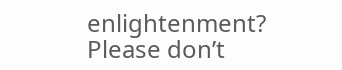enlightenment?  Please don’t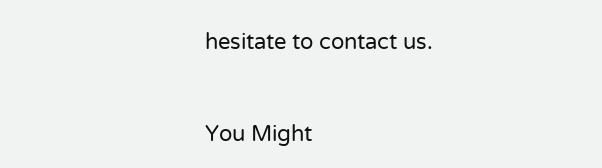hesitate to contact us.


You Might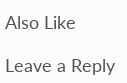Also Like

Leave a Reply